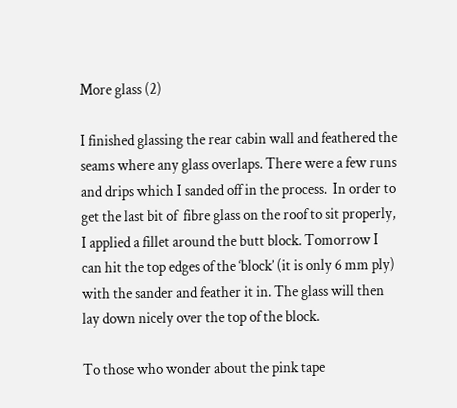More glass (2)

I finished glassing the rear cabin wall and feathered the seams where any glass overlaps. There were a few runs and drips which I sanded off in the process.  In order to get the last bit of  fibre glass on the roof to sit properly, I applied a fillet around the butt block. Tomorrow I can hit the top edges of the ‘block’ (it is only 6 mm ply) with the sander and feather it in. The glass will then lay down nicely over the top of the block.

To those who wonder about the pink tape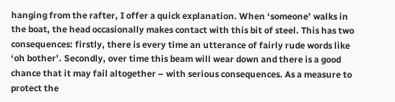hanging from the rafter, I offer a quick explanation. When ‘someone’ walks in the boat, the head occasionally makes contact with this bit of steel. This has two consequences: firstly, there is every time an utterance of fairly rude words like ‘oh bother’. Secondly, over time this beam will wear down and there is a good chance that it may fail altogether – with serious consequences. As a measure to protect the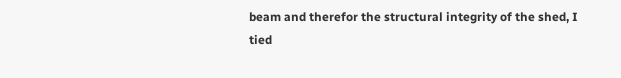beam and therefor the structural integrity of the shed, I tied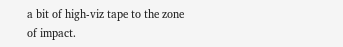a bit of high-viz tape to the zone of impact.